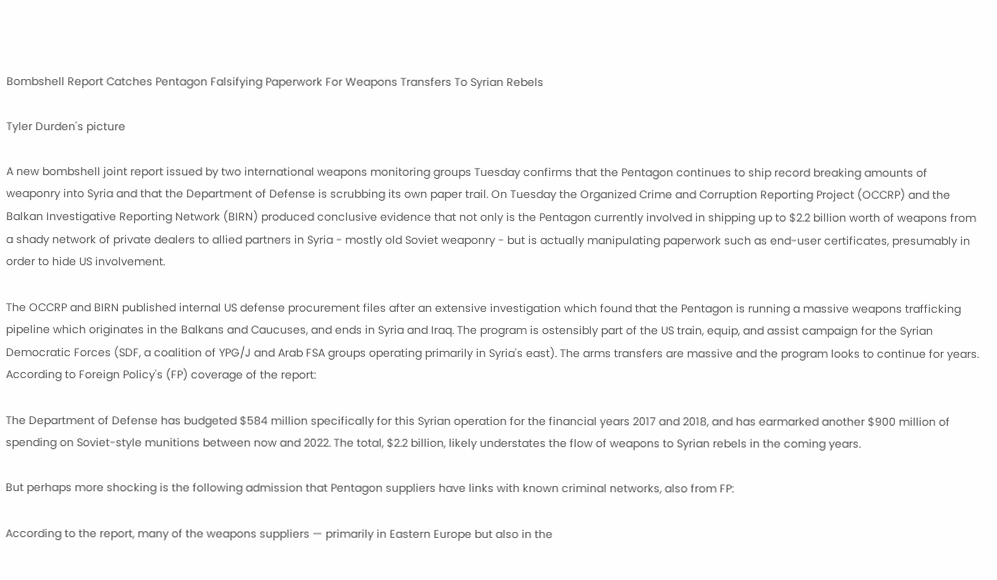Bombshell Report Catches Pentagon Falsifying Paperwork For Weapons Transfers To Syrian Rebels

Tyler Durden's picture

A new bombshell joint report issued by two international weapons monitoring groups Tuesday confirms that the Pentagon continues to ship record breaking amounts of weaponry into Syria and that the Department of Defense is scrubbing its own paper trail. On Tuesday the Organized Crime and Corruption Reporting Project (OCCRP) and the Balkan Investigative Reporting Network (BIRN) produced conclusive evidence that not only is the Pentagon currently involved in shipping up to $2.2 billion worth of weapons from a shady network of private dealers to allied partners in Syria - mostly old Soviet weaponry - but is actually manipulating paperwork such as end-user certificates, presumably in order to hide US involvement.

The OCCRP and BIRN published internal US defense procurement files after an extensive investigation which found that the Pentagon is running a massive weapons trafficking pipeline which originates in the Balkans and Caucuses, and ends in Syria and Iraq. The program is ostensibly part of the US train, equip, and assist campaign for the Syrian Democratic Forces (SDF, a coalition of YPG/J and Arab FSA groups operating primarily in Syria's east). The arms transfers are massive and the program looks to continue for years. According to Foreign Policy's (FP) coverage of the report:

The Department of Defense has budgeted $584 million specifically for this Syrian operation for the financial years 2017 and 2018, and has earmarked another $900 million of spending on Soviet-style munitions between now and 2022. The total, $2.2 billion, likely understates the flow of weapons to Syrian rebels in the coming years.

But perhaps more shocking is the following admission that Pentagon suppliers have links with known criminal networks, also from FP:

According to the report, many of the weapons suppliers — primarily in Eastern Europe but also in the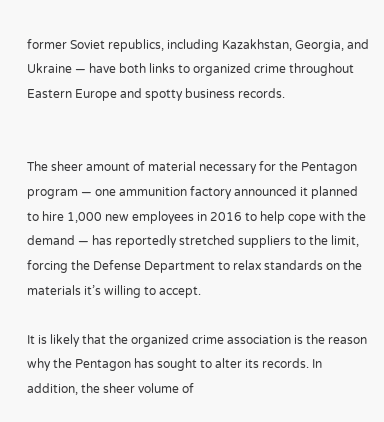former Soviet republics, including Kazakhstan, Georgia, and Ukraine — have both links to organized crime throughout Eastern Europe and spotty business records.


The sheer amount of material necessary for the Pentagon program — one ammunition factory announced it planned to hire 1,000 new employees in 2016 to help cope with the demand — has reportedly stretched suppliers to the limit, forcing the Defense Department to relax standards on the materials it’s willing to accept.

It is likely that the organized crime association is the reason why the Pentagon has sought to alter its records. In addition, the sheer volume of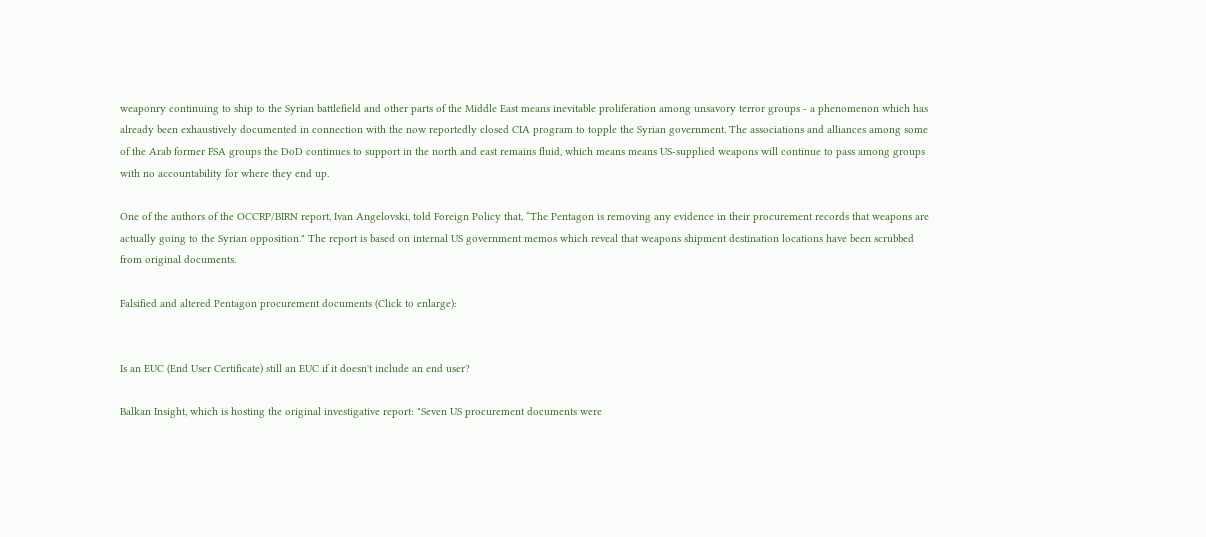weaponry continuing to ship to the Syrian battlefield and other parts of the Middle East means inevitable proliferation among unsavory terror groups - a phenomenon which has already been exhaustively documented in connection with the now reportedly closed CIA program to topple the Syrian government. The associations and alliances among some of the Arab former FSA groups the DoD continues to support in the north and east remains fluid, which means means US-supplied weapons will continue to pass among groups with no accountability for where they end up.

One of the authors of the OCCRP/BIRN report, Ivan Angelovski, told Foreign Policy that, “The Pentagon is removing any evidence in their procurement records that weapons are actually going to the Syrian opposition." The report is based on internal US government memos which reveal that weapons shipment destination locations have been scrubbed from original documents.

Falsified and altered Pentagon procurement documents (Click to enlarge):


Is an EUC (End User Certificate) still an EUC if it doesn't include an end user?

Balkan Insight, which is hosting the original investigative report: "Seven US procurement documents were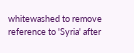whitewashed to remove reference to 'Syria' after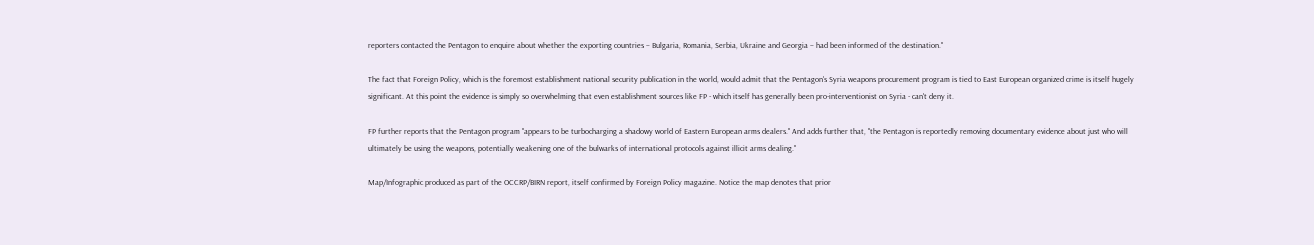reporters contacted the Pentagon to enquire about whether the exporting countries – Bulgaria, Romania, Serbia, Ukraine and Georgia – had been informed of the destination."

The fact that Foreign Policy, which is the foremost establishment national security publication in the world, would admit that the Pentagon's Syria weapons procurement program is tied to East European organized crime is itself hugely significant. At this point the evidence is simply so overwhelming that even establishment sources like FP - which itself has generally been pro-interventionist on Syria - can't deny it.

FP further reports that the Pentagon program "appears to be turbocharging a shadowy world of Eastern European arms dealers." And adds further that, "the Pentagon is reportedly removing documentary evidence about just who will ultimately be using the weapons, potentially weakening one of the bulwarks of international protocols against illicit arms dealing."

Map/Infographic produced as part of the OCCRP/BIRN report, itself confirmed by Foreign Policy magazine. Notice the map denotes that prior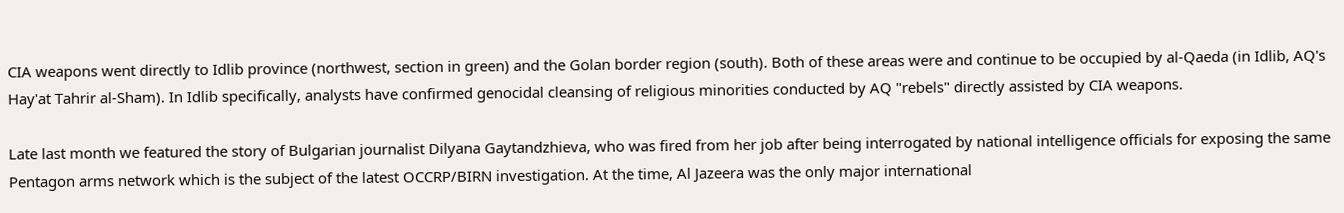CIA weapons went directly to Idlib province (northwest, section in green) and the Golan border region (south). Both of these areas were and continue to be occupied by al-Qaeda (in Idlib, AQ's Hay'at Tahrir al-Sham). In Idlib specifically, analysts have confirmed genocidal cleansing of religious minorities conducted by AQ "rebels" directly assisted by CIA weapons.

Late last month we featured the story of Bulgarian journalist Dilyana Gaytandzhieva, who was fired from her job after being interrogated by national intelligence officials for exposing the same Pentagon arms network which is the subject of the latest OCCRP/BIRN investigation. At the time, Al Jazeera was the only major international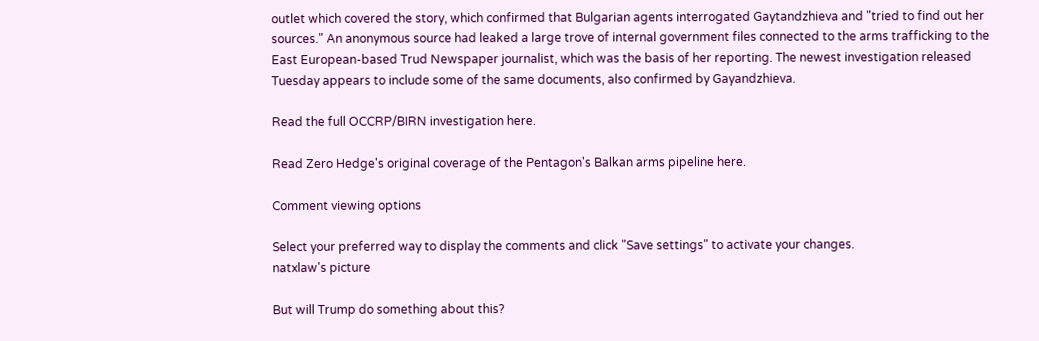outlet which covered the story, which confirmed that Bulgarian agents interrogated Gaytandzhieva and "tried to find out her sources." An anonymous source had leaked a large trove of internal government files connected to the arms trafficking to the East European-based Trud Newspaper journalist, which was the basis of her reporting. The newest investigation released Tuesday appears to include some of the same documents, also confirmed by Gayandzhieva.

Read the full OCCRP/BIRN investigation here.

Read Zero Hedge's original coverage of the Pentagon's Balkan arms pipeline here.

Comment viewing options

Select your preferred way to display the comments and click "Save settings" to activate your changes.
natxlaw's picture

But will Trump do something about this?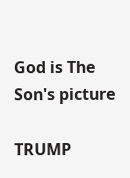God is The Son's picture

TRUMP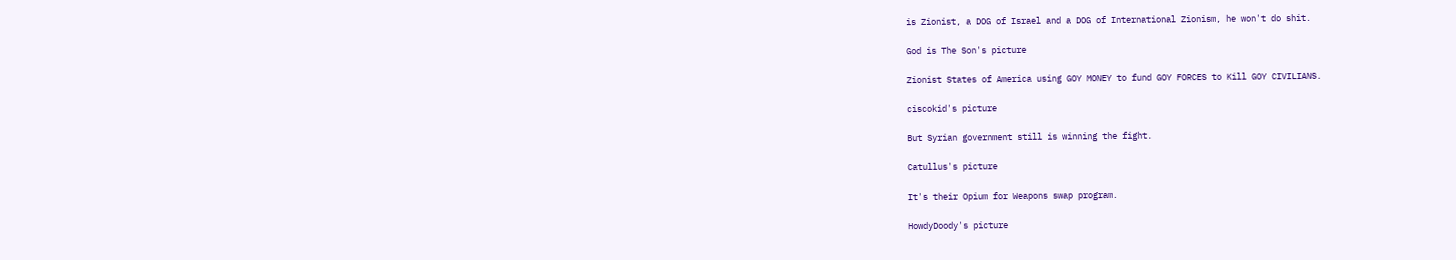is Zionist, a DOG of Israel and a DOG of International Zionism, he won't do shit.

God is The Son's picture

Zionist States of America using GOY MONEY to fund GOY FORCES to Kill GOY CIVILIANS.

ciscokid's picture

But Syrian government still is winning the fight.

Catullus's picture

It's their Opium for Weapons swap program.

HowdyDoody's picture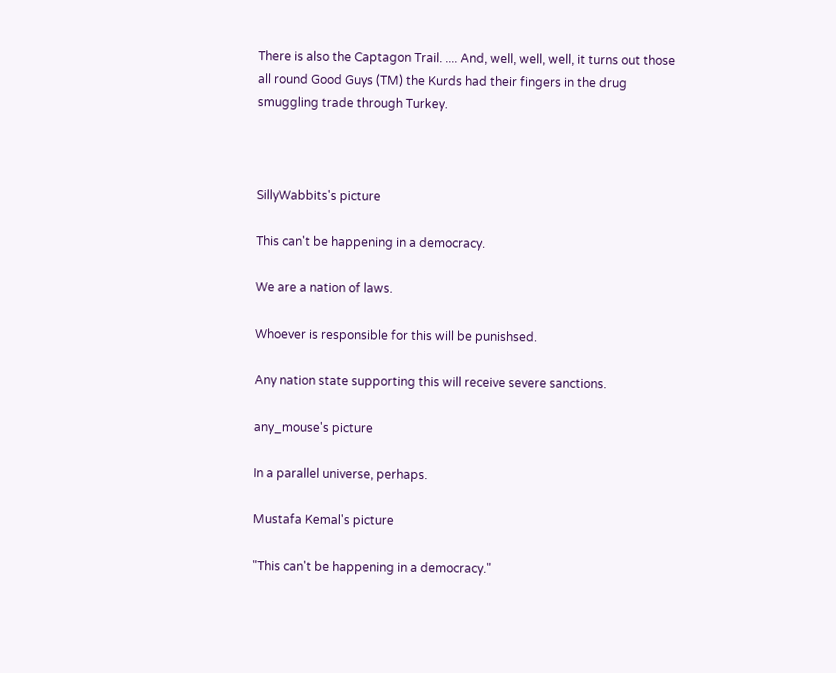There is also the Captagon Trail. .... And, well, well, well, it turns out those all round Good Guys (TM) the Kurds had their fingers in the drug smuggling trade through Turkey.



SillyWabbits's picture

This can't be happening in a democracy.

We are a nation of laws.

Whoever is responsible for this will be punishsed.

Any nation state supporting this will receive severe sanctions.

any_mouse's picture

In a parallel universe, perhaps.

Mustafa Kemal's picture

"This can't be happening in a democracy."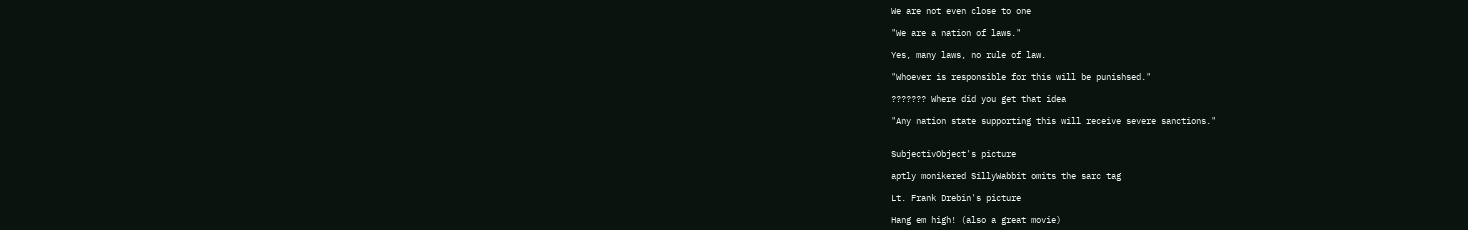We are not even close to one

"We are a nation of laws."

Yes, many laws, no rule of law.

"Whoever is responsible for this will be punishsed."

??????? Where did you get that idea

"Any nation state supporting this will receive severe sanctions."


SubjectivObject's picture

aptly monikered SillyWabbit omits the sarc tag

Lt. Frank Drebin's picture

Hang em high! (also a great movie)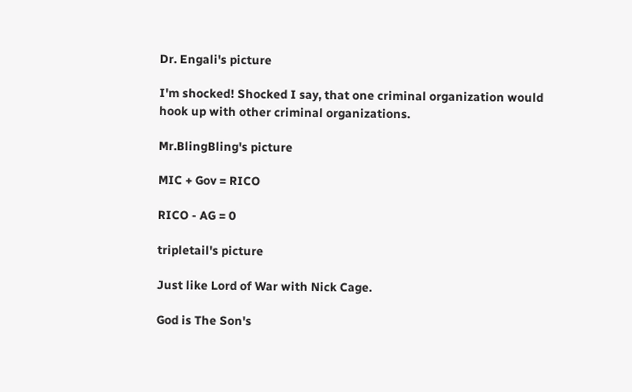Dr. Engali's picture

I'm shocked! Shocked I say, that one criminal organization would hook up with other criminal organizations.

Mr.BlingBling's picture

MIC + Gov = RICO

RICO - AG = 0

tripletail's picture

Just like Lord of War with Nick Cage.

God is The Son's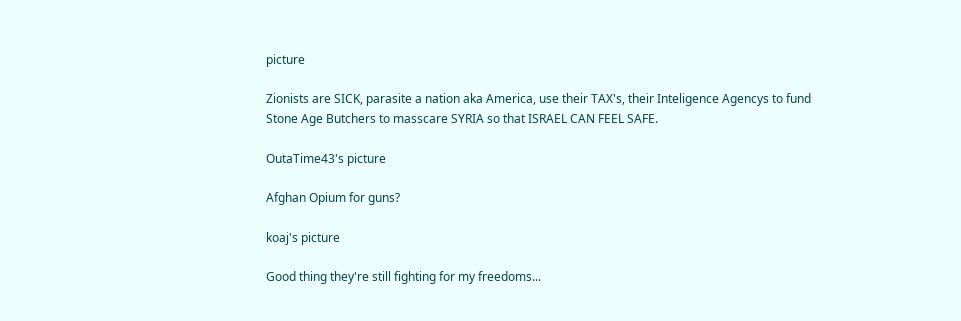picture

Zionists are SICK, parasite a nation aka America, use their TAX's, their Inteligence Agencys to fund Stone Age Butchers to masscare SYRIA so that ISRAEL CAN FEEL SAFE.

OutaTime43's picture

Afghan Opium for guns?

koaj's picture

Good thing they're still fighting for my freedoms...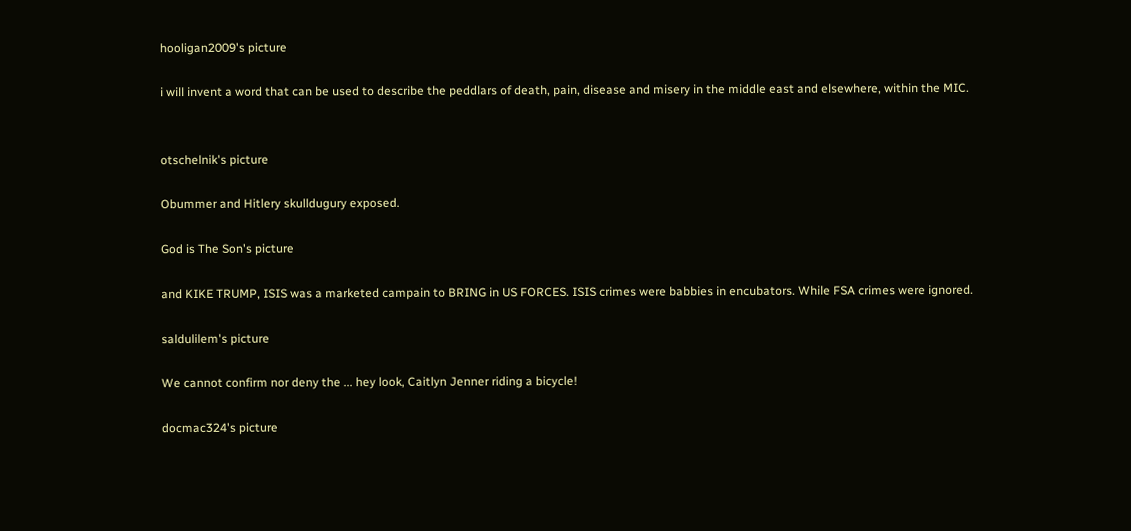hooligan2009's picture

i will invent a word that can be used to describe the peddlars of death, pain, disease and misery in the middle east and elsewhere, within the MIC.


otschelnik's picture

Obummer and Hitlery skulldugury exposed.

God is The Son's picture

and KIKE TRUMP, ISIS was a marketed campain to BRING in US FORCES. ISIS crimes were babbies in encubators. While FSA crimes were ignored.

saldulilem's picture

We cannot confirm nor deny the ... hey look, Caitlyn Jenner riding a bicycle!

docmac324's picture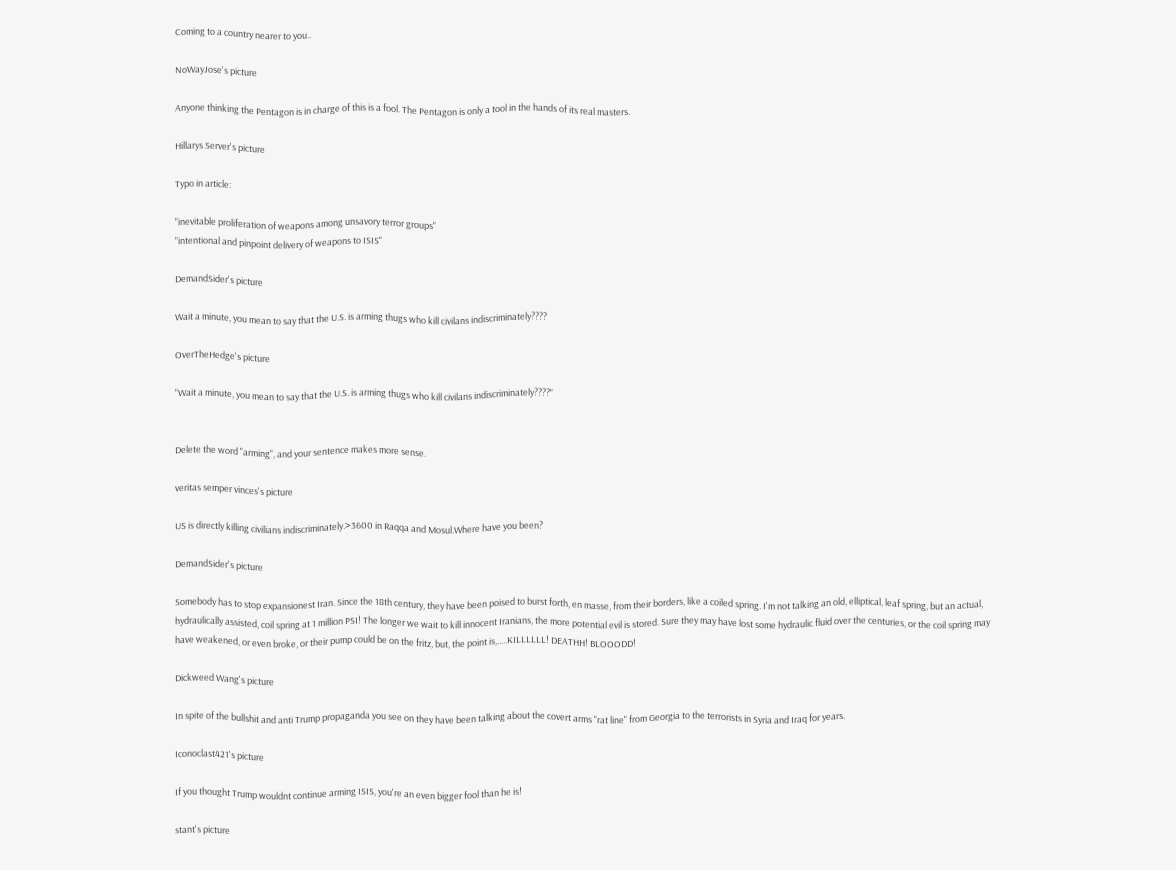Coming to a country nearer to you..

NoWayJose's picture

Anyone thinking the Pentagon is in charge of this is a fool. The Pentagon is only a tool in the hands of its real masters.

Hillarys Server's picture

Typo in article:

"inevitable proliferation of weapons among unsavory terror groups"
"intentional and pinpoint delivery of weapons to ISIS"

DemandSider's picture

Wait a minute, you mean to say that the U.S. is arming thugs who kill civilans indiscriminately????

OverTheHedge's picture

"Wait a minute, you mean to say that the U.S. is arming thugs who kill civilans indiscriminately????"


Delete the word "arming", and your sentence makes more sense.

veritas semper vinces's picture

US is directly killing civilians indiscriminately.>3600 in Raqqa and Mosul.Where have you been?

DemandSider's picture

Somebody has to stop expansionest Iran. Since the 18th century, they have been poised to burst forth, en masse, from their borders, like a coiled spring. I'm not talking an old, elliptical, leaf spring, but an actual, hydraulically assisted, coil spring at 1 million PSI! The longer we wait to kill innocent Iranians, the more potential evil is stored. Sure they may have lost some hydraulic fluid over the centuries, or the coil spring may have weakened, or even broke, or their pump could be on the fritz, but, the point is,.....KILLLLLL! DEATHH! BLOOODD!

Dickweed Wang's picture

In spite of the bullshit and anti Trump propaganda you see on they have been talking about the covert arms "rat line" from Georgia to the terrorists in Syria and Iraq for years.

Iconoclast421's picture

If you thought Trump wouldnt continue arming ISIS, you're an even bigger fool than he is!

stant's picture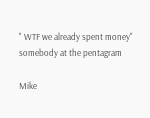" WTF we already spent money" somebody at the pentagram

Mike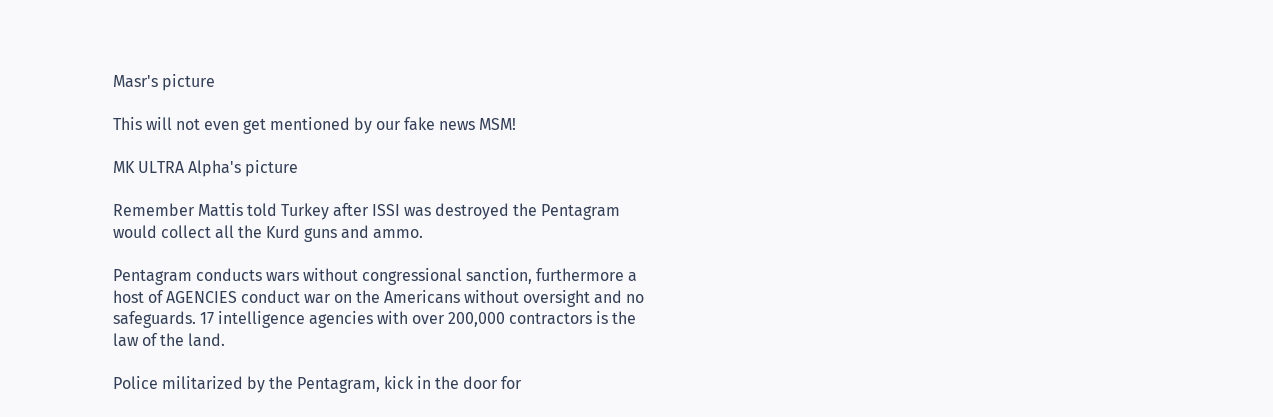Masr's picture

This will not even get mentioned by our fake news MSM!

MK ULTRA Alpha's picture

Remember Mattis told Turkey after ISSI was destroyed the Pentagram would collect all the Kurd guns and ammo.

Pentagram conducts wars without congressional sanction, furthermore a host of AGENCIES conduct war on the Americans without oversight and no safeguards. 17 intelligence agencies with over 200,000 contractors is the law of the land.

Police militarized by the Pentagram, kick in the door for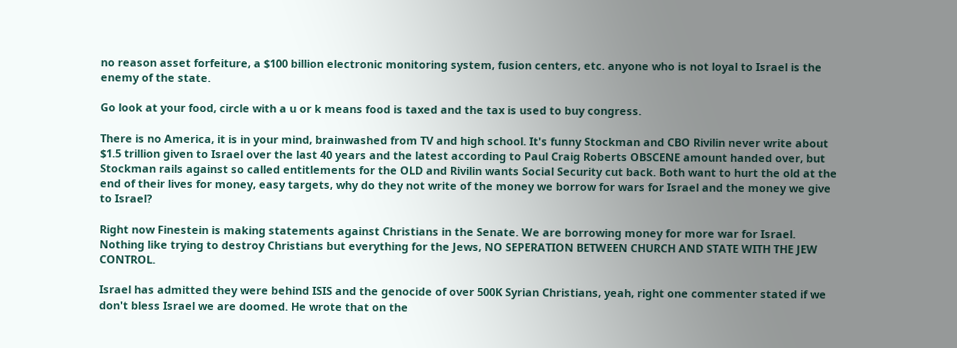no reason asset forfeiture, a $100 billion electronic monitoring system, fusion centers, etc. anyone who is not loyal to Israel is the enemy of the state.

Go look at your food, circle with a u or k means food is taxed and the tax is used to buy congress.

There is no America, it is in your mind, brainwashed from TV and high school. It's funny Stockman and CBO Rivilin never write about $1.5 trillion given to Israel over the last 40 years and the latest according to Paul Craig Roberts OBSCENE amount handed over, but Stockman rails against so called entitlements for the OLD and Rivilin wants Social Security cut back. Both want to hurt the old at the end of their lives for money, easy targets, why do they not write of the money we borrow for wars for Israel and the money we give to Israel?

Right now Finestein is making statements against Christians in the Senate. We are borrowing money for more war for Israel. Nothing like trying to destroy Christians but everything for the Jews, NO SEPERATION BETWEEN CHURCH AND STATE WITH THE JEW CONTROL.

Israel has admitted they were behind ISIS and the genocide of over 500K Syrian Christians, yeah, right one commenter stated if we don't bless Israel we are doomed. He wrote that on the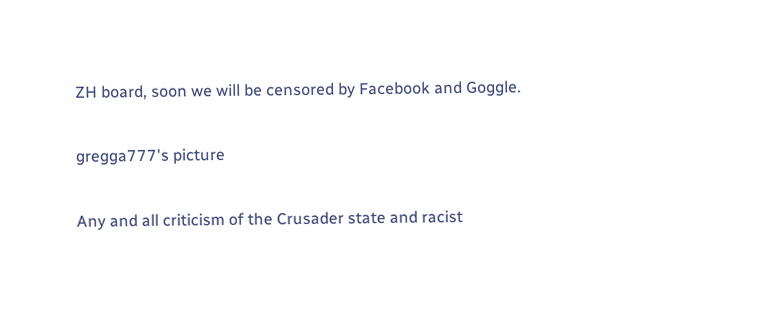ZH board, soon we will be censored by Facebook and Goggle.

gregga777's picture

Any and all criticism of the Crusader state and racist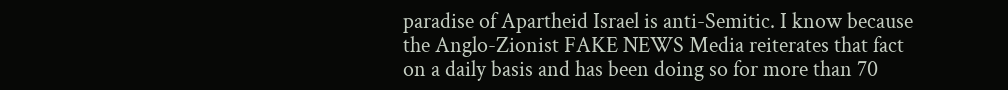paradise of Apartheid Israel is anti-Semitic. I know because the Anglo-Zionist FAKE NEWS Media reiterates that fact on a daily basis and has been doing so for more than 70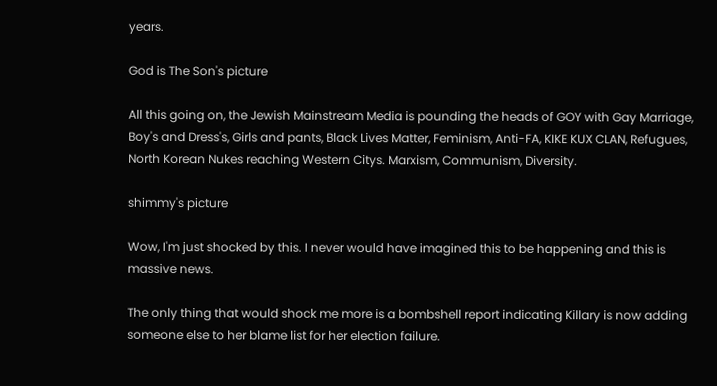years.

God is The Son's picture

All this going on, the Jewish Mainstream Media is pounding the heads of GOY with Gay Marriage, Boy's and Dress's, Girls and pants, Black Lives Matter, Feminism, Anti-FA, KIKE KUX CLAN, Refugues, North Korean Nukes reaching Western Citys. Marxism, Communism, Diversity.

shimmy's picture

Wow, I'm just shocked by this. I never would have imagined this to be happening and this is massive news.

The only thing that would shock me more is a bombshell report indicating Killary is now adding someone else to her blame list for her election failure.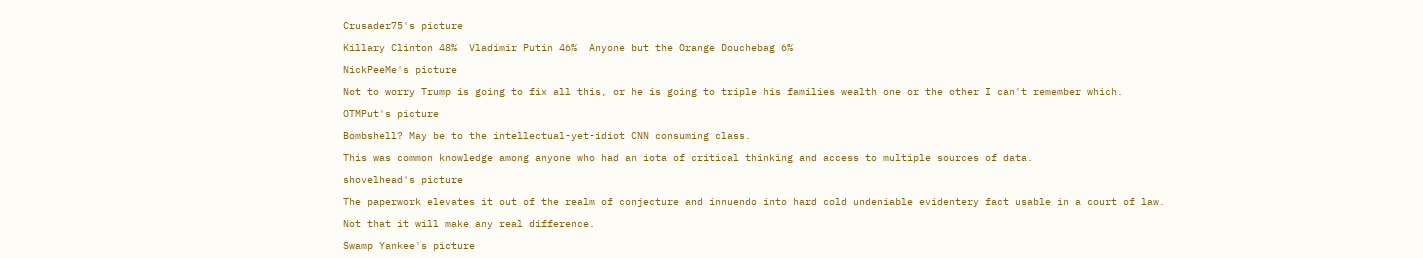Crusader75's picture

Killary Clinton 48%  Vladimir Putin 46%  Anyone but the Orange Douchebag 6%

NickPeeMe's picture

Not to worry Trump is going to fix all this, or he is going to triple his families wealth one or the other I can't remember which.

OTMPut's picture

Bombshell? May be to the intellectual-yet-idiot CNN consuming class.

This was common knowledge among anyone who had an iota of critical thinking and access to multiple sources of data.

shovelhead's picture

The paperwork elevates it out of the realm of conjecture and innuendo into hard cold undeniable evidentery fact usable in a court of law.

Not that it will make any real difference.

Swamp Yankee's picture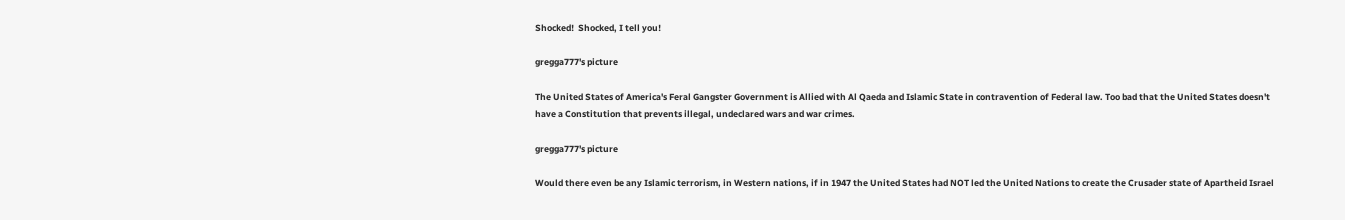Shocked!  Shocked, I tell you!

gregga777's picture

The United States of America's Feral Gangster Government is Allied with Al Qaeda and Islamic State in contravention of Federal law. Too bad that the United States doesn't have a Constitution that prevents illegal, undeclared wars and war crimes.

gregga777's picture

Would there even be any Islamic terrorism, in Western nations, if in 1947 the United States had NOT led the United Nations to create the Crusader state of Apartheid Israel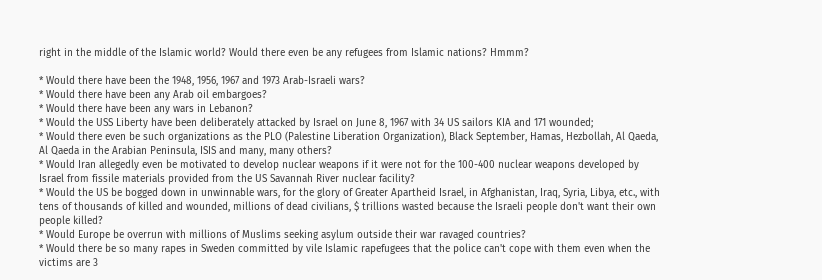right in the middle of the Islamic world? Would there even be any refugees from Islamic nations? Hmmm?

* Would there have been the 1948, 1956, 1967 and 1973 Arab-Israeli wars?
* Would there have been any Arab oil embargoes?
* Would there have been any wars in Lebanon?
* Would the USS Liberty have been deliberately attacked by Israel on June 8, 1967 with 34 US sailors KIA and 171 wounded;
* Would there even be such organizations as the PLO (Palestine Liberation Organization), Black September, Hamas, Hezbollah, Al Qaeda, Al Qaeda in the Arabian Peninsula, ISIS and many, many others?
* Would Iran allegedly even be motivated to develop nuclear weapons if it were not for the 100-400 nuclear weapons developed by Israel from fissile materials provided from the US Savannah River nuclear facility?
* Would the US be bogged down in unwinnable wars, for the glory of Greater Apartheid Israel, in Afghanistan, Iraq, Syria, Libya, etc., with tens of thousands of killed and wounded, millions of dead civilians, $ trillions wasted because the Israeli people don't want their own people killed?
* Would Europe be overrun with millions of Muslims seeking asylum outside their war ravaged countries?
* Would there be so many rapes in Sweden committed by vile Islamic rapefugees that the police can't cope with them even when the victims are 3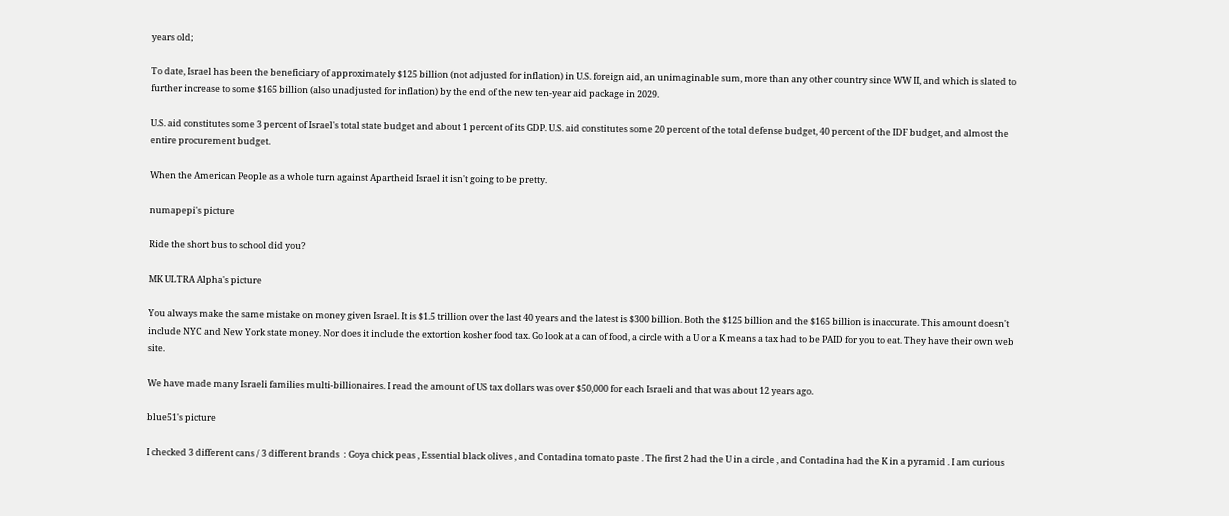years old;

To date, Israel has been the beneficiary of approximately $125 billion (not adjusted for inflation) in U.S. foreign aid, an unimaginable sum, more than any other country since WW II, and which is slated to further increase to some $165 billion (also unadjusted for inflation) by the end of the new ten-year aid package in 2029.

U.S. aid constitutes some 3 percent of Israel's total state budget and about 1 percent of its GDP. U.S. aid constitutes some 20 percent of the total defense budget, 40 percent of the IDF budget, and almost the entire procurement budget.

When the American People as a whole turn against Apartheid Israel it isn't going to be pretty.

numapepi's picture

Ride the short bus to school did you?

MK ULTRA Alpha's picture

You always make the same mistake on money given Israel. It is $1.5 trillion over the last 40 years and the latest is $300 billion. Both the $125 billion and the $165 billion is inaccurate. This amount doesn't include NYC and New York state money. Nor does it include the extortion kosher food tax. Go look at a can of food, a circle with a U or a K means a tax had to be PAID for you to eat. They have their own web site.

We have made many Israeli families multi-billionaires. I read the amount of US tax dollars was over $50,000 for each Israeli and that was about 12 years ago.

blue51's picture

I checked 3 different cans / 3 different brands  : Goya chick peas , Essential black olives , and Contadina tomato paste . The first 2 had the U in a circle , and Contadina had the K in a pyramid . I am curious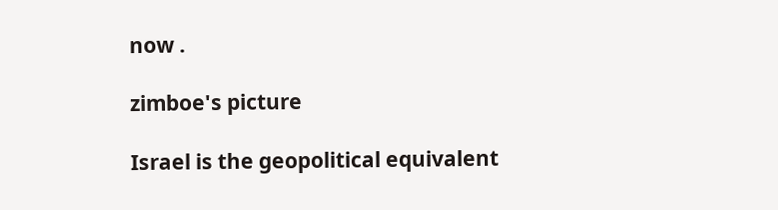now .

zimboe's picture

Israel is the geopolitical equivalent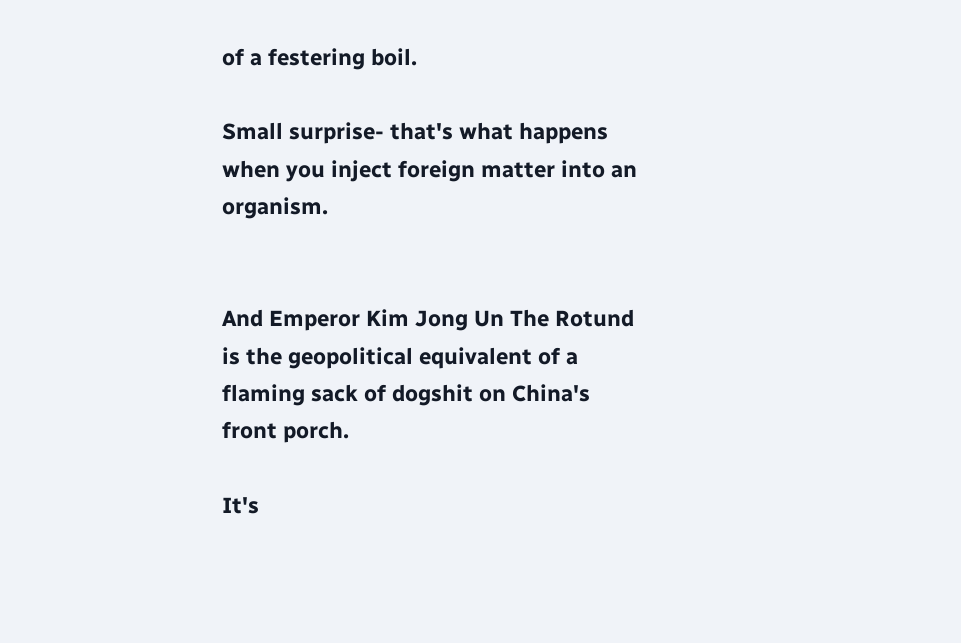of a festering boil.

Small surprise- that's what happens when you inject foreign matter into an organism.


And Emperor Kim Jong Un The Rotund is the geopolitical equivalent of a flaming sack of dogshit on China's front porch.

It's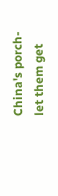China's porch- let them get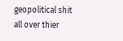geopolitical shit all over thier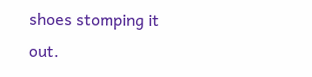shoes stomping it out.